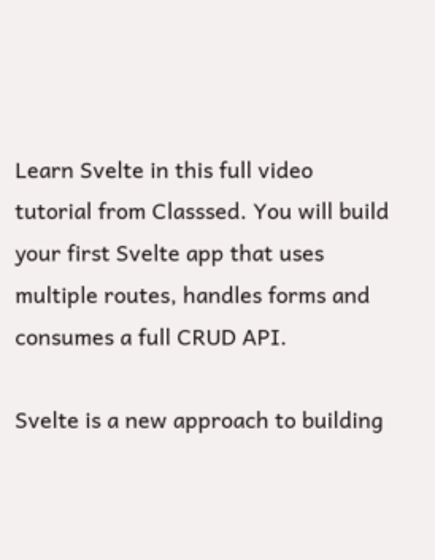Learn Svelte in this full video tutorial from Classsed. You will build your first Svelte app that uses multiple routes, handles forms and consumes a full CRUD API.

Svelte is a new approach to building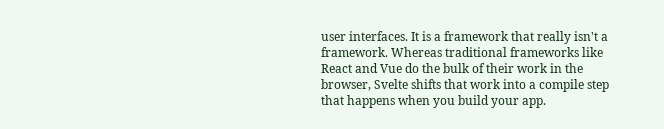user interfaces. It is a framework that really isn't a framework. Whereas traditional frameworks like React and Vue do the bulk of their work in the browser, Svelte shifts that work into a compile step that happens when you build your app.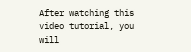After watching this video tutorial, you will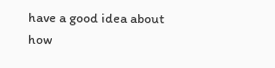have a good idea about how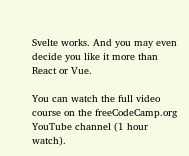Svelte works. And you may even decide you like it more than React or Vue.

You can watch the full video course on the freeCodeCamp.org YouTube channel (1 hour watch).